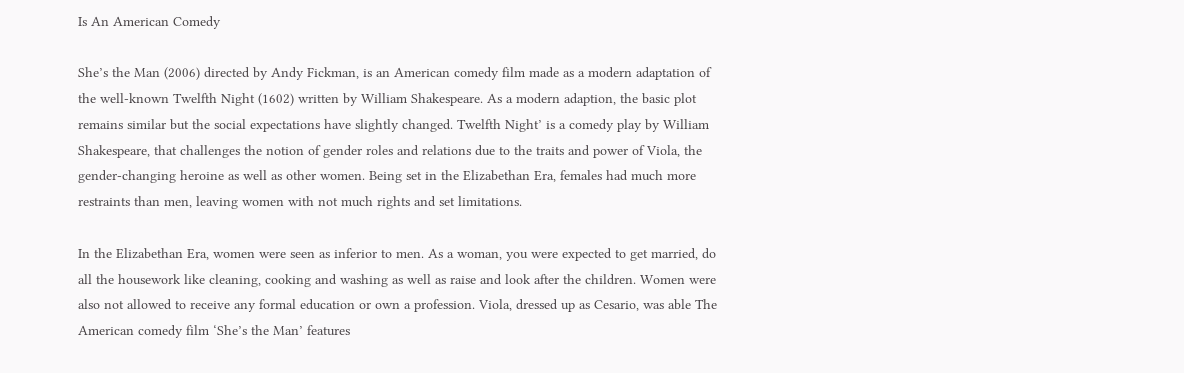Is An American Comedy

She’s the Man (2006) directed by Andy Fickman, is an American comedy film made as a modern adaptation of the well-known Twelfth Night (1602) written by William Shakespeare. As a modern adaption, the basic plot remains similar but the social expectations have slightly changed. Twelfth Night’ is a comedy play by William Shakespeare, that challenges the notion of gender roles and relations due to the traits and power of Viola, the gender-changing heroine as well as other women. Being set in the Elizabethan Era, females had much more restraints than men, leaving women with not much rights and set limitations.

In the Elizabethan Era, women were seen as inferior to men. As a woman, you were expected to get married, do all the housework like cleaning, cooking and washing as well as raise and look after the children. Women were also not allowed to receive any formal education or own a profession. Viola, dressed up as Cesario, was able The American comedy film ‘She’s the Man’ features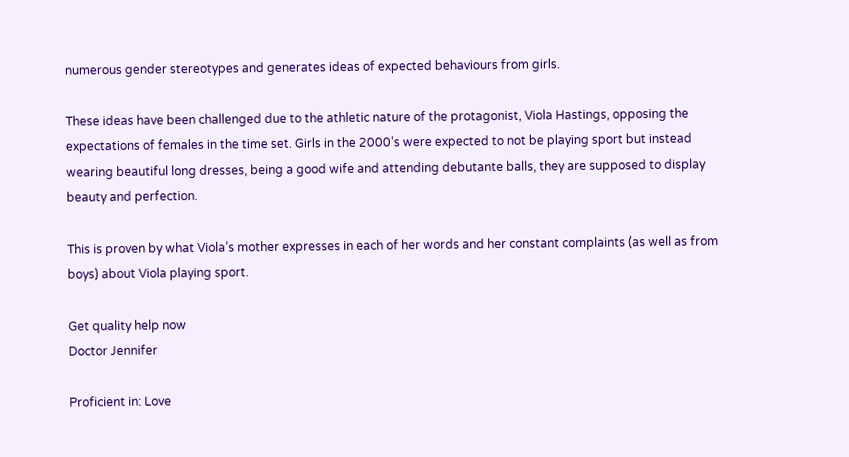numerous gender stereotypes and generates ideas of expected behaviours from girls.

These ideas have been challenged due to the athletic nature of the protagonist, Viola Hastings, opposing the expectations of females in the time set. Girls in the 2000’s were expected to not be playing sport but instead wearing beautiful long dresses, being a good wife and attending debutante balls, they are supposed to display beauty and perfection.

This is proven by what Viola’s mother expresses in each of her words and her constant complaints (as well as from boys) about Viola playing sport.

Get quality help now
Doctor Jennifer

Proficient in: Love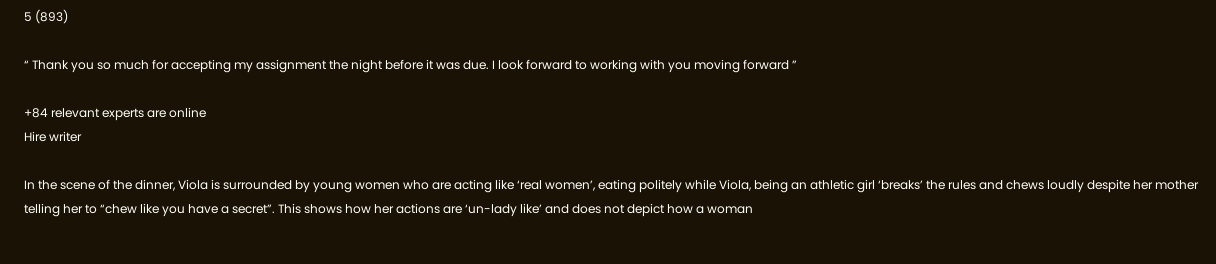5 (893)

“ Thank you so much for accepting my assignment the night before it was due. I look forward to working with you moving forward ”

+84 relevant experts are online
Hire writer

In the scene of the dinner, Viola is surrounded by young women who are acting like ‘real women’, eating politely while Viola, being an athletic girl ‘breaks’ the rules and chews loudly despite her mother telling her to “chew like you have a secret”. This shows how her actions are ‘un-lady like’ and does not depict how a woman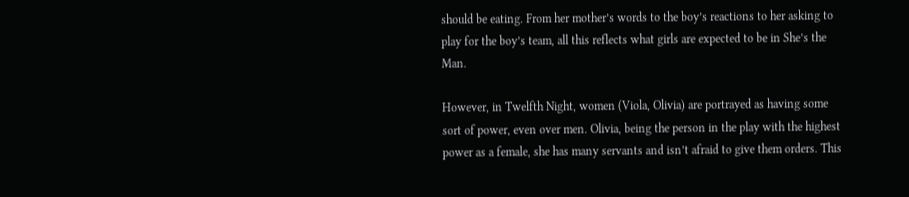should be eating. From her mother’s words to the boy’s reactions to her asking to play for the boy’s team, all this reflects what girls are expected to be in She’s the Man.

However, in Twelfth Night, women (Viola, Olivia) are portrayed as having some sort of power, even over men. Olivia, being the person in the play with the highest power as a female, she has many servants and isn’t afraid to give them orders. This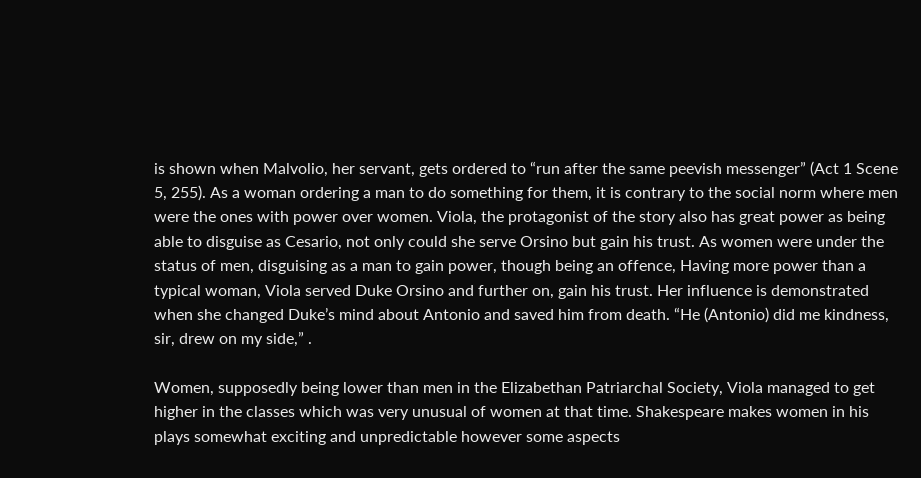is shown when Malvolio, her servant, gets ordered to “run after the same peevish messenger” (Act 1 Scene 5, 255). As a woman ordering a man to do something for them, it is contrary to the social norm where men were the ones with power over women. Viola, the protagonist of the story also has great power as being able to disguise as Cesario, not only could she serve Orsino but gain his trust. As women were under the status of men, disguising as a man to gain power, though being an offence, Having more power than a typical woman, Viola served Duke Orsino and further on, gain his trust. Her influence is demonstrated when she changed Duke’s mind about Antonio and saved him from death. “He (Antonio) did me kindness, sir, drew on my side,” .

Women, supposedly being lower than men in the Elizabethan Patriarchal Society, Viola managed to get higher in the classes which was very unusual of women at that time. Shakespeare makes women in his plays somewhat exciting and unpredictable however some aspects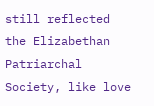still reflected the Elizabethan Patriarchal Society, like love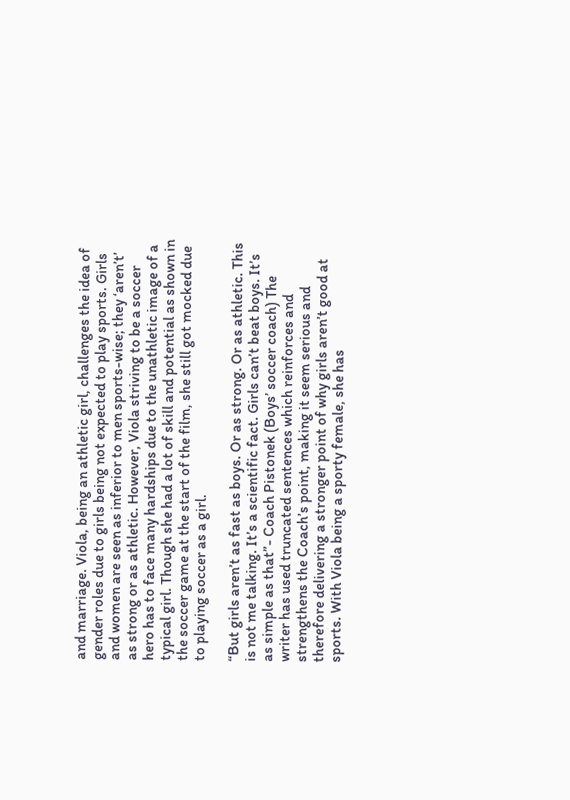and marriage. Viola, being an athletic girl, challenges the idea of gender roles due to girls being not expected to play sports. Girls and women are seen as inferior to men sports-wise; they ‘aren’t’ as strong or as athletic. However, Viola striving to be a soccer hero has to face many hardships due to the unathletic image of a typical girl. Though she had a lot of skill and potential as shown in the soccer game at the start of the film, she still got mocked due to playing soccer as a girl.

“But girls aren’t as fast as boys. Or as strong. Or as athletic. This is not me talking. It’s a scientific fact. Girls can’t beat boys. It’s as simple as that”- Coach Pistonek (Boys’ soccer coach) The writer has used truncated sentences which reinforces and strengthens the Coach’s point, making it seem serious and therefore delivering a stronger point of why girls aren’t good at sports. With Viola being a sporty female, she has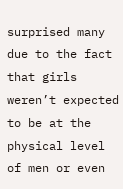surprised many due to the fact that girls weren’t expected to be at the physical level of men or even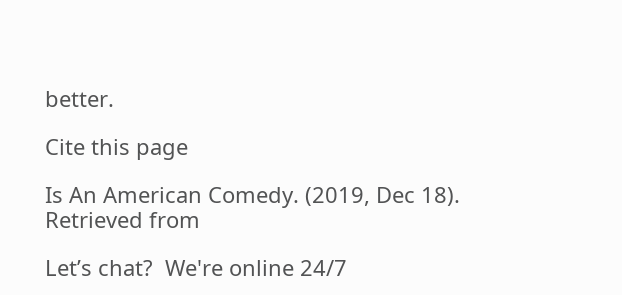better.

Cite this page

Is An American Comedy. (2019, Dec 18). Retrieved from

Let’s chat?  We're online 24/7